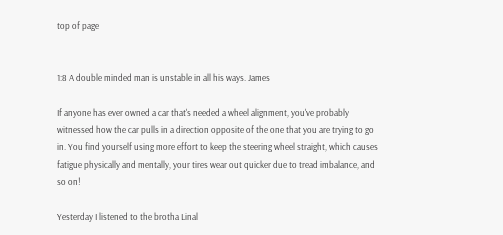top of page


1:8 A double minded man is unstable in all his ways. James

If anyone has ever owned a car that's needed a wheel alignment, you've probably witnessed how the car pulls in a direction opposite of the one that you are trying to go in. You find yourself using more effort to keep the steering wheel straight, which causes fatigue physically and mentally, your tires wear out quicker due to tread imbalance, and so on!

Yesterday I listened to the brotha Linal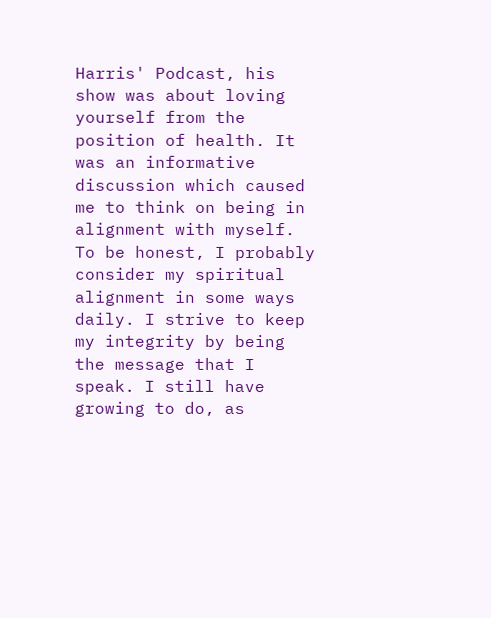Harris' Podcast, his show was about loving yourself from the position of health. It was an informative discussion which caused me to think on being in alignment with myself. To be honest, I probably consider my spiritual alignment in some ways daily. I strive to keep my integrity by being the message that I speak. I still have growing to do, as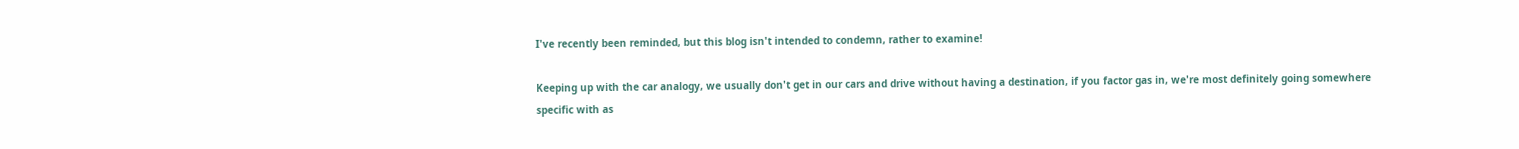I've recently been reminded, but this blog isn't intended to condemn, rather to examine!

Keeping up with the car analogy, we usually don't get in our cars and drive without having a destination, if you factor gas in, we're most definitely going somewhere specific with as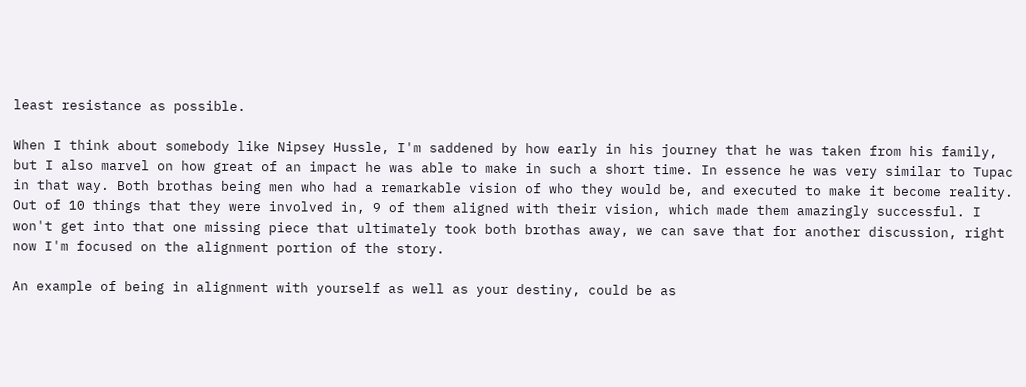least resistance as possible.

When I think about somebody like Nipsey Hussle, I'm saddened by how early in his journey that he was taken from his family, but I also marvel on how great of an impact he was able to make in such a short time. In essence he was very similar to Tupac in that way. Both brothas being men who had a remarkable vision of who they would be, and executed to make it become reality. Out of 10 things that they were involved in, 9 of them aligned with their vision, which made them amazingly successful. I won't get into that one missing piece that ultimately took both brothas away, we can save that for another discussion, right now I'm focused on the alignment portion of the story.

An example of being in alignment with yourself as well as your destiny, could be as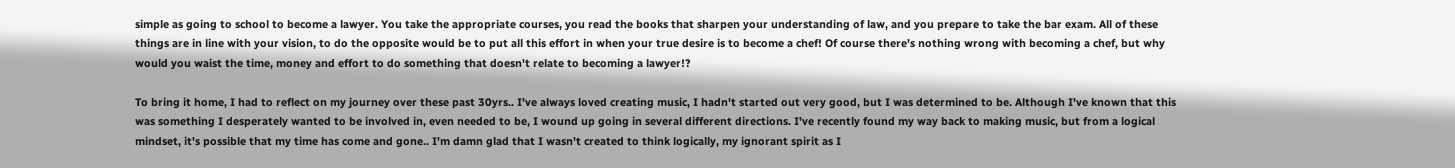simple as going to school to become a lawyer. You take the appropriate courses, you read the books that sharpen your understanding of law, and you prepare to take the bar exam. All of these things are in line with your vision, to do the opposite would be to put all this effort in when your true desire is to become a chef! Of course there's nothing wrong with becoming a chef, but why would you waist the time, money and effort to do something that doesn't relate to becoming a lawyer!?

To bring it home, I had to reflect on my journey over these past 30yrs.. I've always loved creating music, I hadn't started out very good, but I was determined to be. Although I've known that this was something I desperately wanted to be involved in, even needed to be, I wound up going in several different directions. I've recently found my way back to making music, but from a logical mindset, it's possible that my time has come and gone.. I'm damn glad that I wasn't created to think logically, my ignorant spirit as I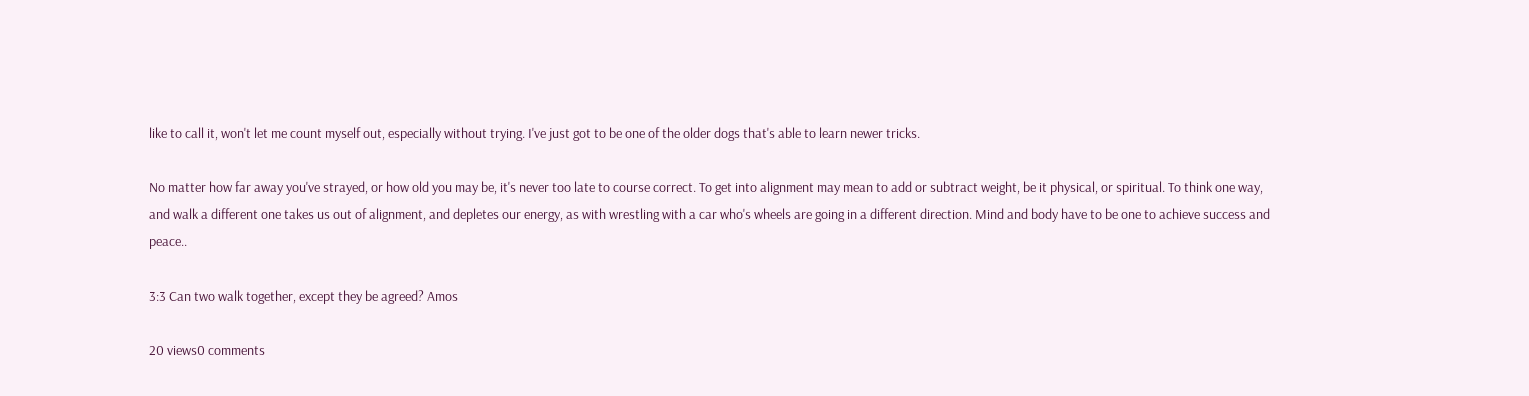like to call it, won't let me count myself out, especially without trying. I've just got to be one of the older dogs that's able to learn newer tricks.

No matter how far away you've strayed, or how old you may be, it's never too late to course correct. To get into alignment may mean to add or subtract weight, be it physical, or spiritual. To think one way, and walk a different one takes us out of alignment, and depletes our energy, as with wrestling with a car who's wheels are going in a different direction. Mind and body have to be one to achieve success and peace..

3:3 Can two walk together, except they be agreed? Amos

20 views0 comments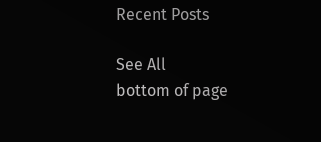Recent Posts

See All
bottom of page